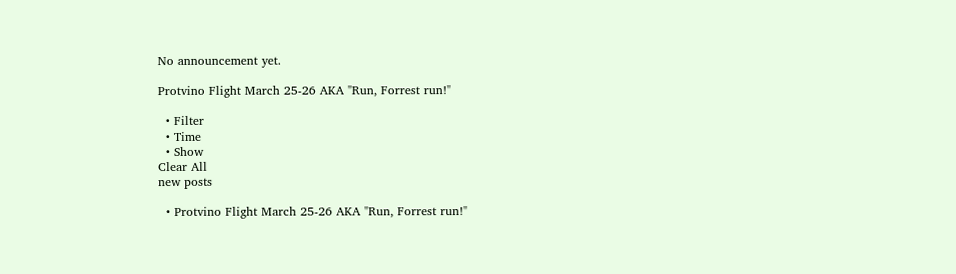No announcement yet.

Protvino Flight March 25-26 AKA "Run, Forrest run!"

  • Filter
  • Time
  • Show
Clear All
new posts

  • Protvino Flight March 25-26 AKA "Run, Forrest run!"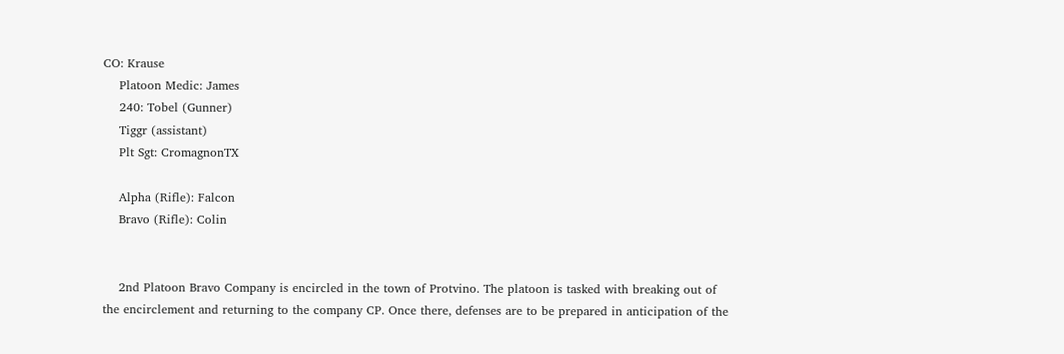CO: Krause
    Platoon Medic: James
    240: Tobel (Gunner)
    Tiggr (assistant)
    Plt Sgt: CromagnonTX

    Alpha (Rifle): Falcon
    Bravo (Rifle): Colin


    2nd Platoon Bravo Company is encircled in the town of Protvino. The platoon is tasked with breaking out of the encirclement and returning to the company CP. Once there, defenses are to be prepared in anticipation of the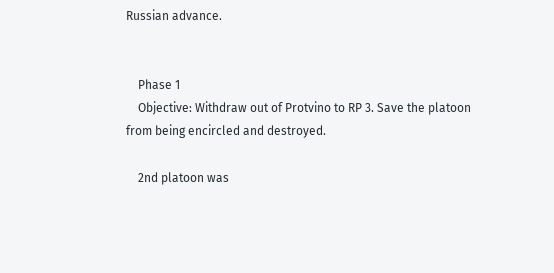Russian advance.


    Phase 1
    Objective: Withdraw out of Protvino to RP 3. Save the platoon from being encircled and destroyed.

    2nd platoon was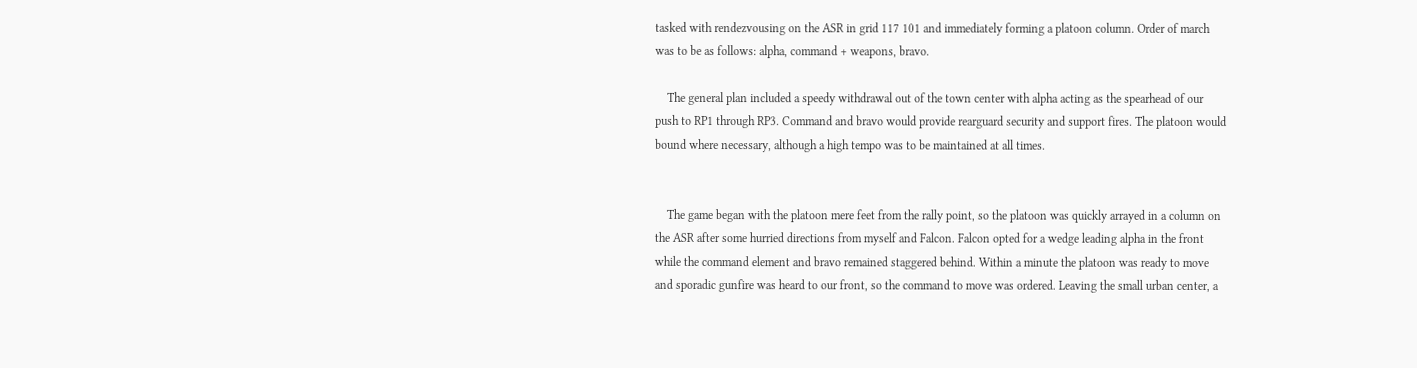tasked with rendezvousing on the ASR in grid 117 101 and immediately forming a platoon column. Order of march was to be as follows: alpha, command + weapons, bravo.

    The general plan included a speedy withdrawal out of the town center with alpha acting as the spearhead of our push to RP1 through RP3. Command and bravo would provide rearguard security and support fires. The platoon would bound where necessary, although a high tempo was to be maintained at all times.


    The game began with the platoon mere feet from the rally point, so the platoon was quickly arrayed in a column on the ASR after some hurried directions from myself and Falcon. Falcon opted for a wedge leading alpha in the front while the command element and bravo remained staggered behind. Within a minute the platoon was ready to move and sporadic gunfire was heard to our front, so the command to move was ordered. Leaving the small urban center, a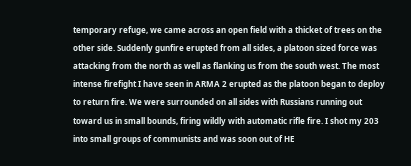temporary refuge, we came across an open field with a thicket of trees on the other side. Suddenly gunfire erupted from all sides, a platoon sized force was attacking from the north as well as flanking us from the south west. The most intense firefight I have seen in ARMA 2 erupted as the platoon began to deploy to return fire. We were surrounded on all sides with Russians running out toward us in small bounds, firing wildly with automatic rifle fire. I shot my 203 into small groups of communists and was soon out of HE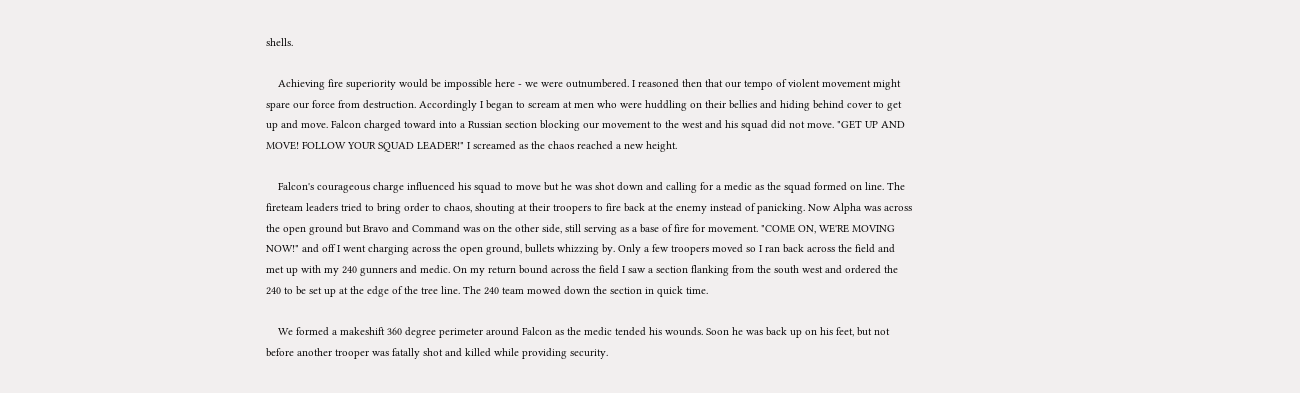shells.

    Achieving fire superiority would be impossible here - we were outnumbered. I reasoned then that our tempo of violent movement might spare our force from destruction. Accordingly I began to scream at men who were huddling on their bellies and hiding behind cover to get up and move. Falcon charged toward into a Russian section blocking our movement to the west and his squad did not move. "GET UP AND MOVE! FOLLOW YOUR SQUAD LEADER!" I screamed as the chaos reached a new height.

    Falcon's courageous charge influenced his squad to move but he was shot down and calling for a medic as the squad formed on line. The fireteam leaders tried to bring order to chaos, shouting at their troopers to fire back at the enemy instead of panicking. Now Alpha was across the open ground but Bravo and Command was on the other side, still serving as a base of fire for movement. "COME ON, WE'RE MOVING NOW!" and off I went charging across the open ground, bullets whizzing by. Only a few troopers moved so I ran back across the field and met up with my 240 gunners and medic. On my return bound across the field I saw a section flanking from the south west and ordered the 240 to be set up at the edge of the tree line. The 240 team mowed down the section in quick time.

    We formed a makeshift 360 degree perimeter around Falcon as the medic tended his wounds. Soon he was back up on his feet, but not before another trooper was fatally shot and killed while providing security.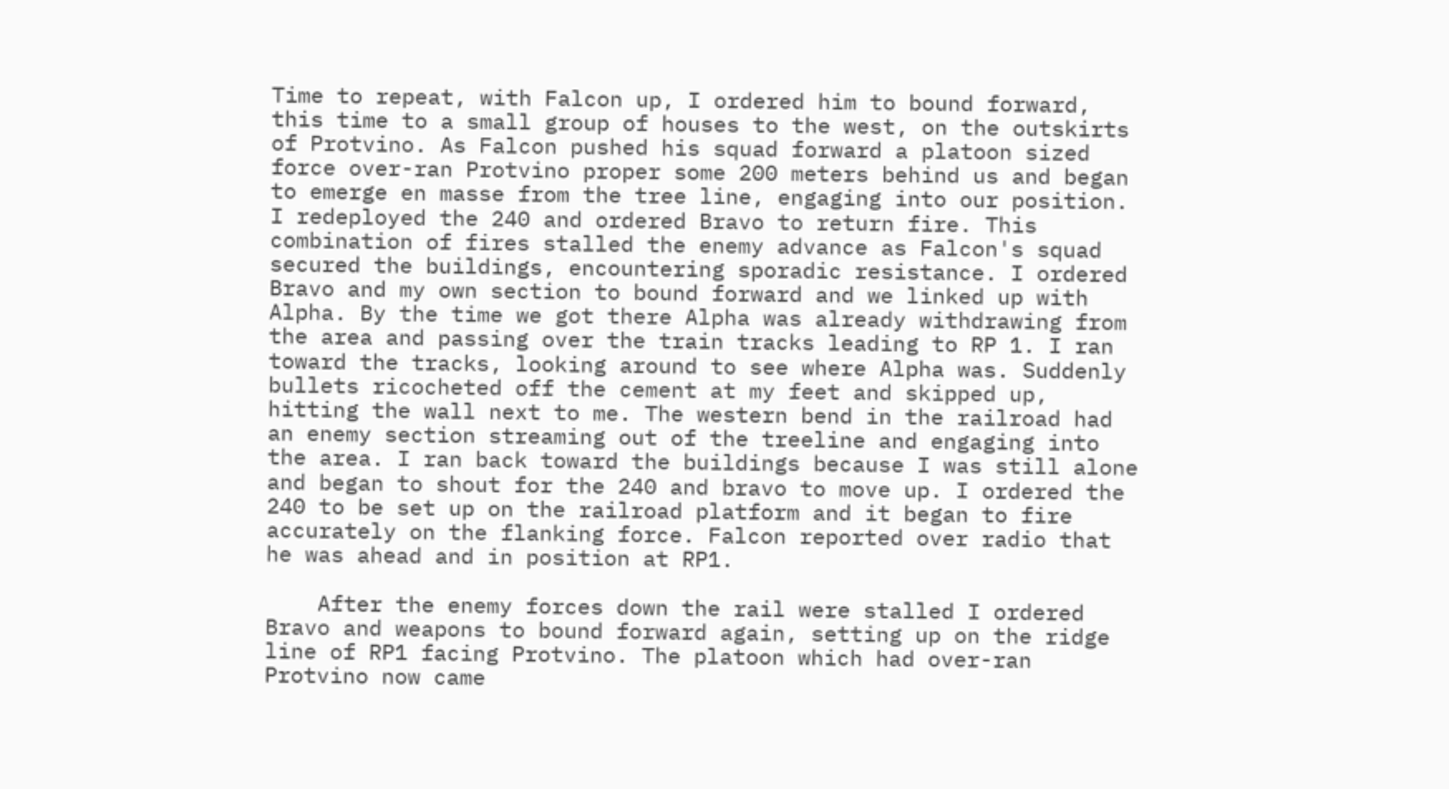Time to repeat, with Falcon up, I ordered him to bound forward, this time to a small group of houses to the west, on the outskirts of Protvino. As Falcon pushed his squad forward a platoon sized force over-ran Protvino proper some 200 meters behind us and began to emerge en masse from the tree line, engaging into our position. I redeployed the 240 and ordered Bravo to return fire. This combination of fires stalled the enemy advance as Falcon's squad secured the buildings, encountering sporadic resistance. I ordered Bravo and my own section to bound forward and we linked up with Alpha. By the time we got there Alpha was already withdrawing from the area and passing over the train tracks leading to RP 1. I ran toward the tracks, looking around to see where Alpha was. Suddenly bullets ricocheted off the cement at my feet and skipped up, hitting the wall next to me. The western bend in the railroad had an enemy section streaming out of the treeline and engaging into the area. I ran back toward the buildings because I was still alone and began to shout for the 240 and bravo to move up. I ordered the 240 to be set up on the railroad platform and it began to fire accurately on the flanking force. Falcon reported over radio that he was ahead and in position at RP1.

    After the enemy forces down the rail were stalled I ordered Bravo and weapons to bound forward again, setting up on the ridge line of RP1 facing Protvino. The platoon which had over-ran Protvino now came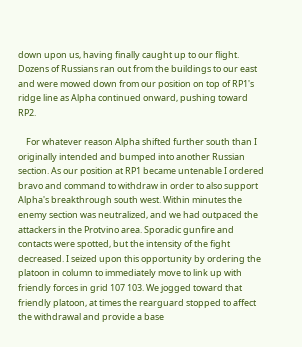down upon us, having finally caught up to our flight. Dozens of Russians ran out from the buildings to our east and were mowed down from our position on top of RP1's ridge line as Alpha continued onward, pushing toward RP2.

    For whatever reason Alpha shifted further south than I originally intended and bumped into another Russian section. As our position at RP1 became untenable I ordered bravo and command to withdraw in order to also support Alpha's breakthrough south west. Within minutes the enemy section was neutralized, and we had outpaced the attackers in the Protvino area. Sporadic gunfire and contacts were spotted, but the intensity of the fight decreased. I seized upon this opportunity by ordering the platoon in column to immediately move to link up with friendly forces in grid 107 103. We jogged toward that friendly platoon, at times the rearguard stopped to affect the withdrawal and provide a base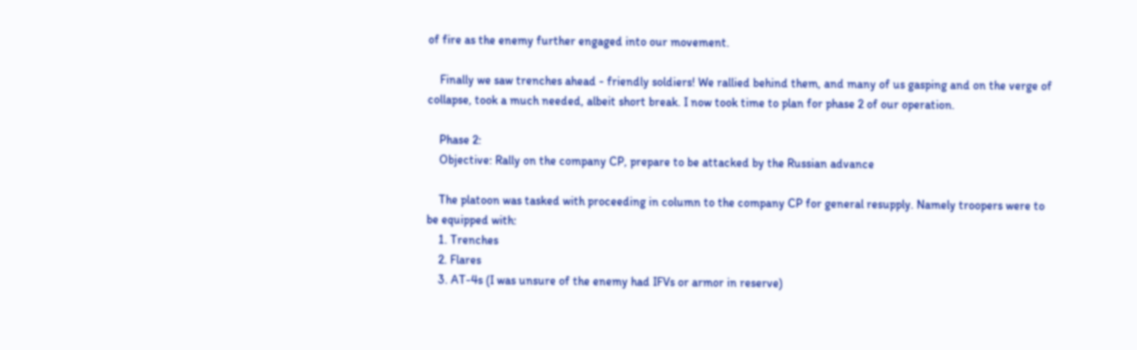of fire as the enemy further engaged into our movement.

    Finally we saw trenches ahead - friendly soldiers! We rallied behind them, and many of us gasping and on the verge of collapse, took a much needed, albeit short break. I now took time to plan for phase 2 of our operation.

    Phase 2:
    Objective: Rally on the company CP, prepare to be attacked by the Russian advance

    The platoon was tasked with proceeding in column to the company CP for general resupply. Namely troopers were to be equipped with:
    1. Trenches
    2. Flares
    3. AT-4s (I was unsure of the enemy had IFVs or armor in reserve)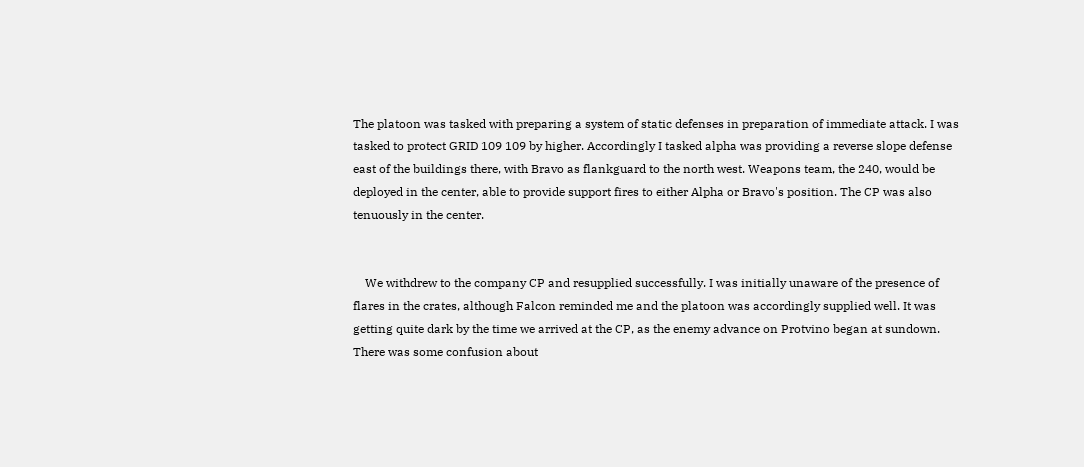The platoon was tasked with preparing a system of static defenses in preparation of immediate attack. I was tasked to protect GRID 109 109 by higher. Accordingly I tasked alpha was providing a reverse slope defense east of the buildings there, with Bravo as flankguard to the north west. Weapons team, the 240, would be deployed in the center, able to provide support fires to either Alpha or Bravo's position. The CP was also tenuously in the center.


    We withdrew to the company CP and resupplied successfully. I was initially unaware of the presence of flares in the crates, although Falcon reminded me and the platoon was accordingly supplied well. It was getting quite dark by the time we arrived at the CP, as the enemy advance on Protvino began at sundown. There was some confusion about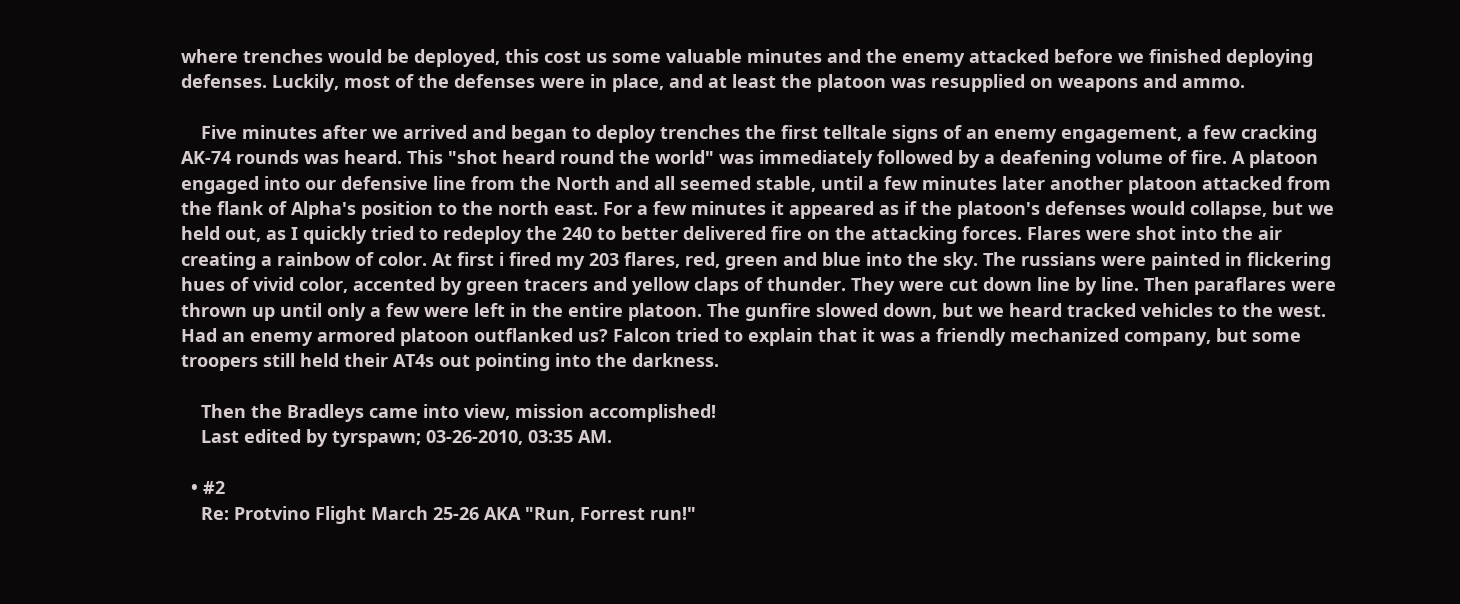where trenches would be deployed, this cost us some valuable minutes and the enemy attacked before we finished deploying defenses. Luckily, most of the defenses were in place, and at least the platoon was resupplied on weapons and ammo.

    Five minutes after we arrived and began to deploy trenches the first telltale signs of an enemy engagement, a few cracking AK-74 rounds was heard. This "shot heard round the world" was immediately followed by a deafening volume of fire. A platoon engaged into our defensive line from the North and all seemed stable, until a few minutes later another platoon attacked from the flank of Alpha's position to the north east. For a few minutes it appeared as if the platoon's defenses would collapse, but we held out, as I quickly tried to redeploy the 240 to better delivered fire on the attacking forces. Flares were shot into the air creating a rainbow of color. At first i fired my 203 flares, red, green and blue into the sky. The russians were painted in flickering hues of vivid color, accented by green tracers and yellow claps of thunder. They were cut down line by line. Then paraflares were thrown up until only a few were left in the entire platoon. The gunfire slowed down, but we heard tracked vehicles to the west. Had an enemy armored platoon outflanked us? Falcon tried to explain that it was a friendly mechanized company, but some troopers still held their AT4s out pointing into the darkness.

    Then the Bradleys came into view, mission accomplished!
    Last edited by tyrspawn; 03-26-2010, 03:35 AM.

  • #2
    Re: Protvino Flight March 25-26 AKA "Run, Forrest run!"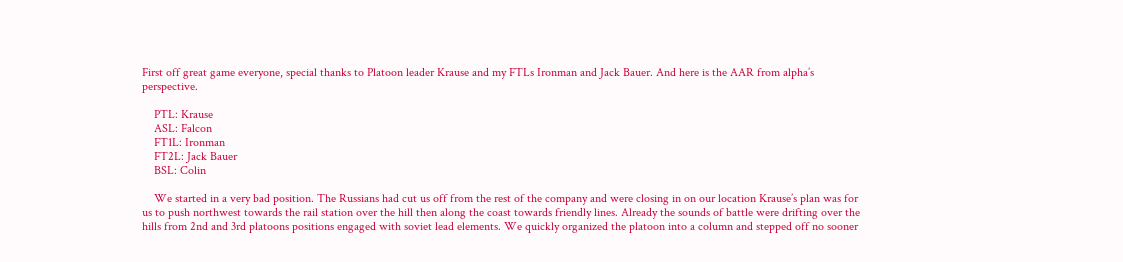First off great game everyone, special thanks to Platoon leader Krause and my FTLs Ironman and Jack Bauer. And here is the AAR from alpha’s perspective.

    PTL: Krause
    ASL: Falcon
    FT1L: Ironman
    FT2L: Jack Bauer
    BSL: Colin

    We started in a very bad position. The Russians had cut us off from the rest of the company and were closing in on our location Krause’s plan was for us to push northwest towards the rail station over the hill then along the coast towards friendly lines. Already the sounds of battle were drifting over the hills from 2nd and 3rd platoons positions engaged with soviet lead elements. We quickly organized the platoon into a column and stepped off no sooner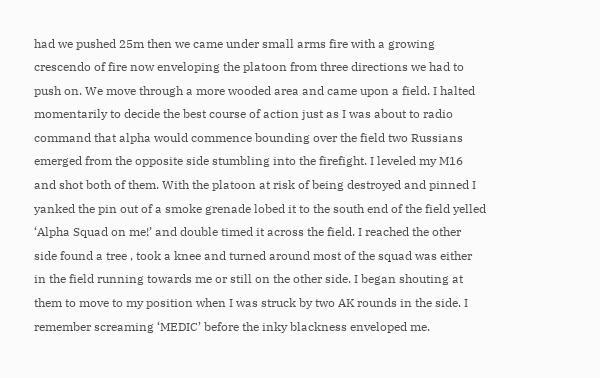had we pushed 25m then we came under small arms fire with a growing crescendo of fire now enveloping the platoon from three directions we had to push on. We move through a more wooded area and came upon a field. I halted momentarily to decide the best course of action just as I was about to radio command that alpha would commence bounding over the field two Russians emerged from the opposite side stumbling into the firefight. I leveled my M16 and shot both of them. With the platoon at risk of being destroyed and pinned I yanked the pin out of a smoke grenade lobed it to the south end of the field yelled ‘Alpha Squad on me!’ and double timed it across the field. I reached the other side found a tree , took a knee and turned around most of the squad was either in the field running towards me or still on the other side. I began shouting at them to move to my position when I was struck by two AK rounds in the side. I remember screaming ‘MEDIC’ before the inky blackness enveloped me.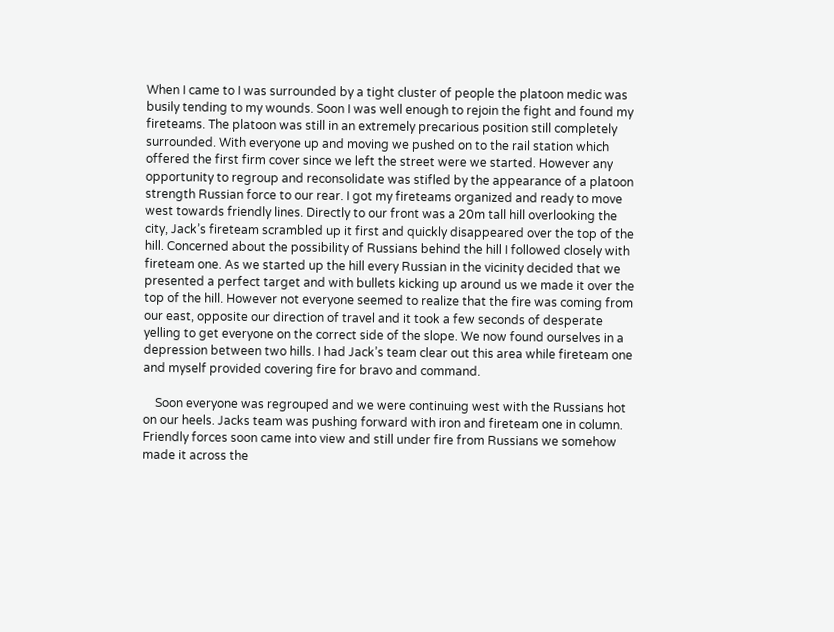When I came to I was surrounded by a tight cluster of people the platoon medic was busily tending to my wounds. Soon I was well enough to rejoin the fight and found my fireteams. The platoon was still in an extremely precarious position still completely surrounded. With everyone up and moving we pushed on to the rail station which offered the first firm cover since we left the street were we started. However any opportunity to regroup and reconsolidate was stifled by the appearance of a platoon strength Russian force to our rear. I got my fireteams organized and ready to move west towards friendly lines. Directly to our front was a 20m tall hill overlooking the city, Jack’s fireteam scrambled up it first and quickly disappeared over the top of the hill. Concerned about the possibility of Russians behind the hill I followed closely with fireteam one. As we started up the hill every Russian in the vicinity decided that we presented a perfect target and with bullets kicking up around us we made it over the top of the hill. However not everyone seemed to realize that the fire was coming from our east, opposite our direction of travel and it took a few seconds of desperate yelling to get everyone on the correct side of the slope. We now found ourselves in a depression between two hills. I had Jack’s team clear out this area while fireteam one and myself provided covering fire for bravo and command.

    Soon everyone was regrouped and we were continuing west with the Russians hot on our heels. Jacks team was pushing forward with iron and fireteam one in column. Friendly forces soon came into view and still under fire from Russians we somehow made it across the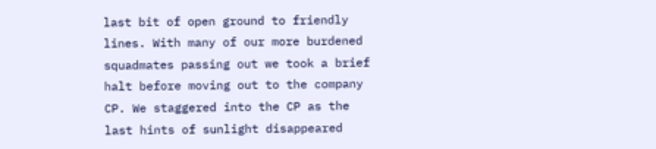last bit of open ground to friendly lines. With many of our more burdened squadmates passing out we took a brief halt before moving out to the company CP. We staggered into the CP as the last hints of sunlight disappeared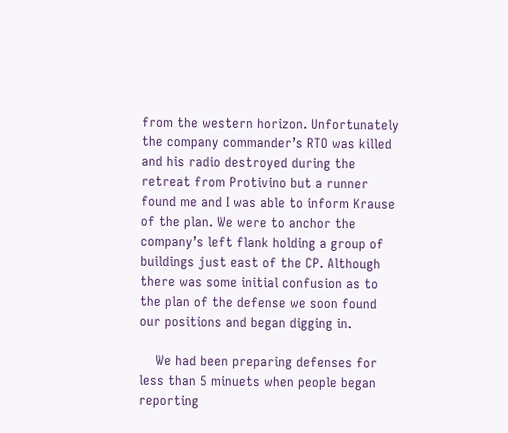from the western horizon. Unfortunately the company commander’s RTO was killed and his radio destroyed during the retreat from Protivino but a runner found me and I was able to inform Krause of the plan. We were to anchor the company’s left flank holding a group of buildings just east of the CP. Although there was some initial confusion as to the plan of the defense we soon found our positions and began digging in.

    We had been preparing defenses for less than 5 minuets when people began reporting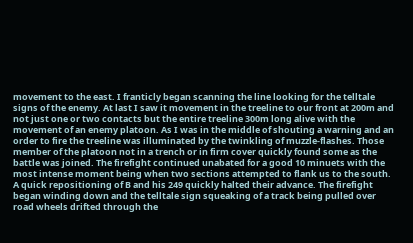movement to the east. I franticly began scanning the line looking for the telltale signs of the enemy. At last I saw it movement in the treeline to our front at 200m and not just one or two contacts but the entire treeline 300m long alive with the movement of an enemy platoon. As I was in the middle of shouting a warning and an order to fire the treeline was illuminated by the twinkling of muzzle-flashes. Those member of the platoon not in a trench or in firm cover quickly found some as the battle was joined. The firefight continued unabated for a good 10 minuets with the most intense moment being when two sections attempted to flank us to the south. A quick repositioning of B and his 249 quickly halted their advance. The firefight began winding down and the telltale sign squeaking of a track being pulled over road wheels drifted through the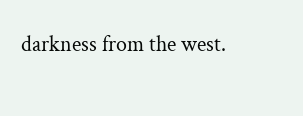darkness from the west.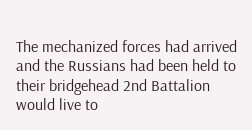The mechanized forces had arrived and the Russians had been held to their bridgehead 2nd Battalion would live to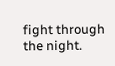fight through the night.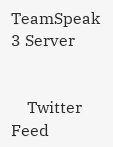TeamSpeak 3 Server


    Twitter Feed